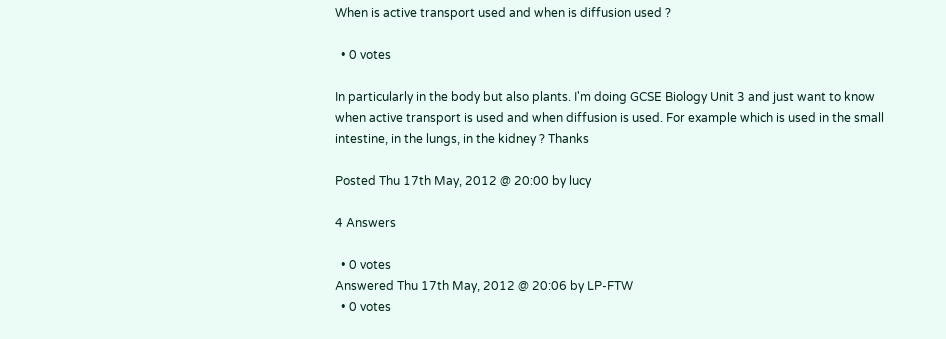When is active transport used and when is diffusion used ?

  • 0 votes

In particularly in the body but also plants. I'm doing GCSE Biology Unit 3 and just want to know when active transport is used and when diffusion is used. For example which is used in the small intestine, in the lungs, in the kidney ? Thanks

Posted Thu 17th May, 2012 @ 20:00 by lucy

4 Answers

  • 0 votes
Answered Thu 17th May, 2012 @ 20:06 by LP-FTW
  • 0 votes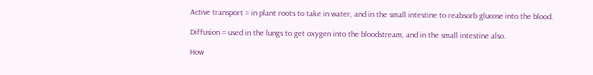Active transport = in plant roots to take in water, and in the small intestine to reabsorb glucose into the blood.

Diffusion = used in the lungs to get oxygen into the bloodstream, and in the small intestine also.

How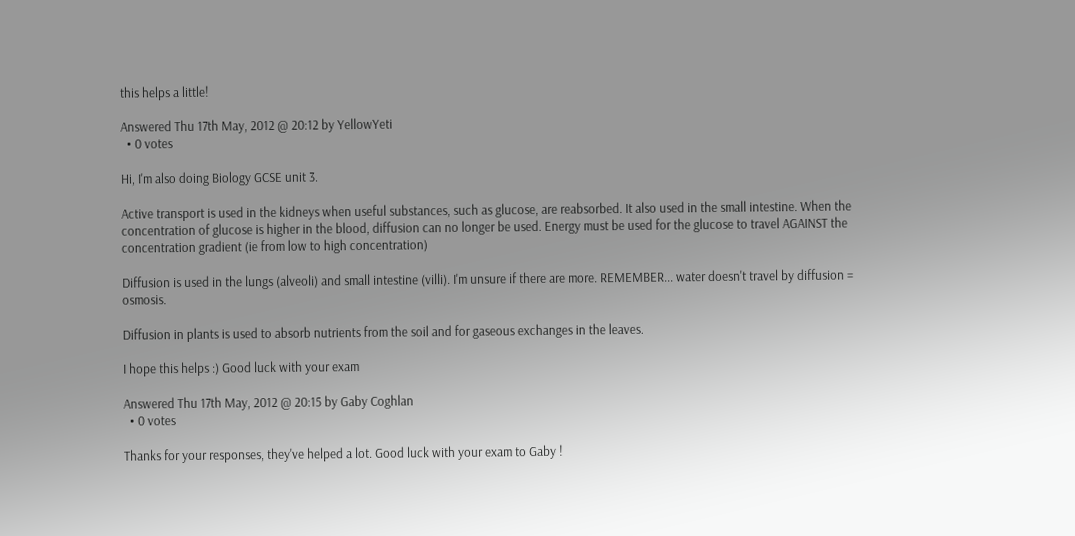this helps a little!

Answered Thu 17th May, 2012 @ 20:12 by YellowYeti
  • 0 votes

Hi, I'm also doing Biology GCSE unit 3.

Active transport is used in the kidneys when useful substances, such as glucose, are reabsorbed. It also used in the small intestine. When the concentration of glucose is higher in the blood, diffusion can no longer be used. Energy must be used for the glucose to travel AGAINST the concentration gradient (ie from low to high concentration)

Diffusion is used in the lungs (alveoli) and small intestine (villi). I'm unsure if there are more. REMEMBER... water doesn't travel by diffusion = osmosis.

Diffusion in plants is used to absorb nutrients from the soil and for gaseous exchanges in the leaves.

I hope this helps :) Good luck with your exam

Answered Thu 17th May, 2012 @ 20:15 by Gaby Coghlan
  • 0 votes

Thanks for your responses, they've helped a lot. Good luck with your exam to Gaby !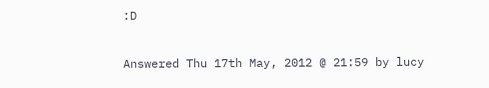:D

Answered Thu 17th May, 2012 @ 21:59 by lucy